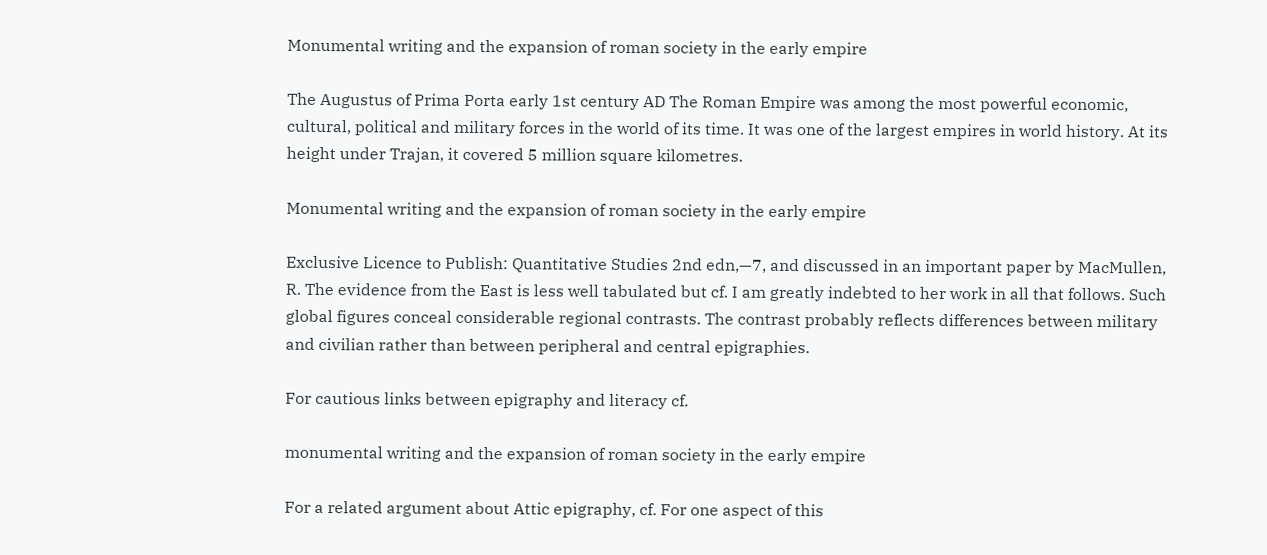Monumental writing and the expansion of roman society in the early empire

The Augustus of Prima Porta early 1st century AD The Roman Empire was among the most powerful economic, cultural, political and military forces in the world of its time. It was one of the largest empires in world history. At its height under Trajan, it covered 5 million square kilometres.

Monumental writing and the expansion of roman society in the early empire

Exclusive Licence to Publish: Quantitative Studies 2nd edn,—7, and discussed in an important paper by MacMullen, R. The evidence from the East is less well tabulated but cf. I am greatly indebted to her work in all that follows. Such global figures conceal considerable regional contrasts. The contrast probably reflects differences between military and civilian rather than between peripheral and central epigraphies.

For cautious links between epigraphy and literacy cf.

monumental writing and the expansion of roman society in the early empire

For a related argument about Attic epigraphy, cf. For one aspect of this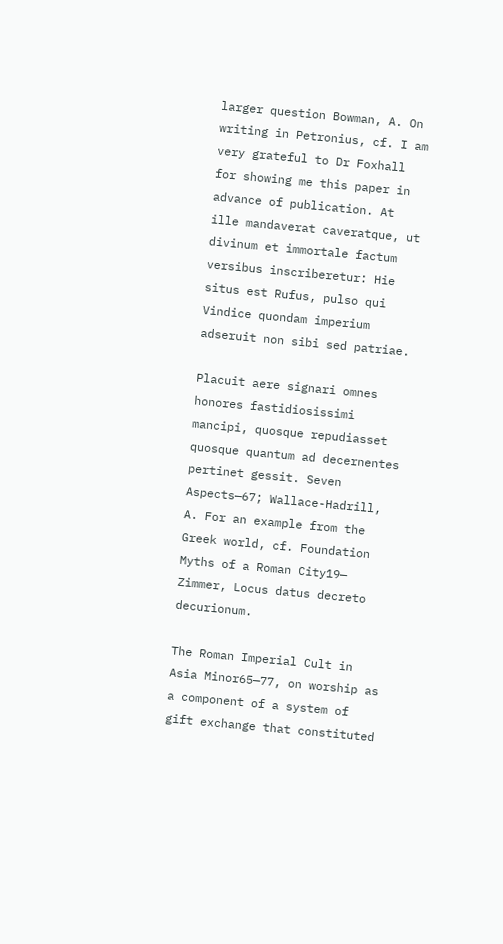larger question Bowman, A. On writing in Petronius, cf. I am very grateful to Dr Foxhall for showing me this paper in advance of publication. At ille mandaverat caveratque, ut divinum et immortale factum versibus inscriberetur: Hie situs est Rufus, pulso qui Vindice quondam imperium adseruit non sibi sed patriae.

Placuit aere signari omnes honores fastidiosissimi mancipi, quosque repudiasset quosque quantum ad decernentes pertinet gessit. Seven Aspects—67; Wallace-Hadrill, A. For an example from the Greek world, cf. Foundation Myths of a Roman City19— Zimmer, Locus datus decreto decurionum.

The Roman Imperial Cult in Asia Minor65—77, on worship as a component of a system of gift exchange that constituted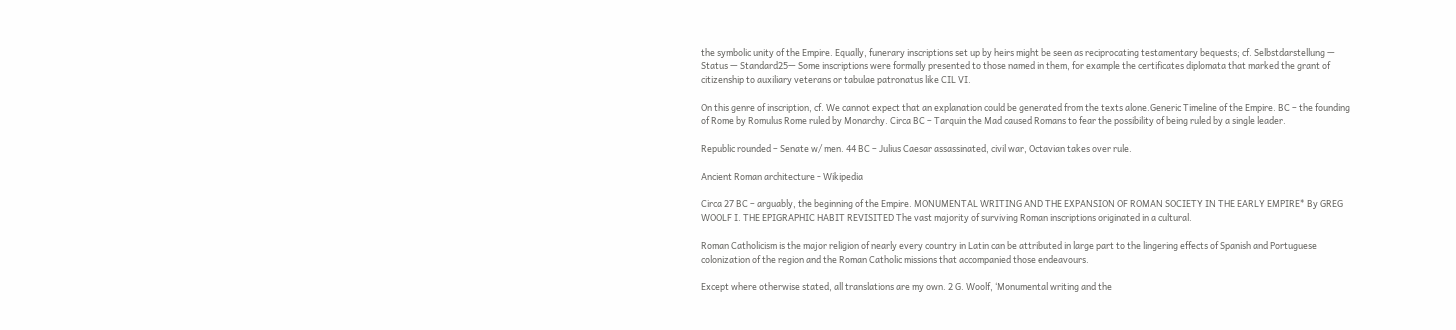the symbolic unity of the Empire. Equally, funerary inscriptions set up by heirs might be seen as reciprocating testamentary bequests; cf. Selbstdarstellung — Status — Standard25— Some inscriptions were formally presented to those named in them, for example the certificates diplomata that marked the grant of citizenship to auxiliary veterans or tabulae patronatus like CIL VI.

On this genre of inscription, cf. We cannot expect that an explanation could be generated from the texts alone.Generic Timeline of the Empire. BC – the founding of Rome by Romulus Rome ruled by Monarchy. Circa BC – Tarquin the Mad caused Romans to fear the possibility of being ruled by a single leader.

Republic rounded – Senate w/ men. 44 BC – Julius Caesar assassinated, civil war, Octavian takes over rule.

Ancient Roman architecture - Wikipedia

Circa 27 BC – arguably, the beginning of the Empire. MONUMENTAL WRITING AND THE EXPANSION OF ROMAN SOCIETY IN THE EARLY EMPIRE* By GREG WOOLF I. THE EPIGRAPHIC HABIT REVISITED The vast majority of surviving Roman inscriptions originated in a cultural.

Roman Catholicism is the major religion of nearly every country in Latin can be attributed in large part to the lingering effects of Spanish and Portuguese colonization of the region and the Roman Catholic missions that accompanied those endeavours.

Except where otherwise stated, all translations are my own. 2 G. Woolf, ‘Monumental writing and the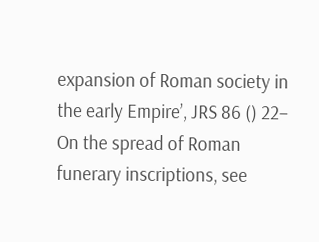expansion of Roman society in the early Empire’, JRS 86 () 22– On the spread of Roman funerary inscriptions, see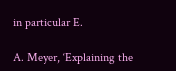in particular E.

A. Meyer, ‘Explaining the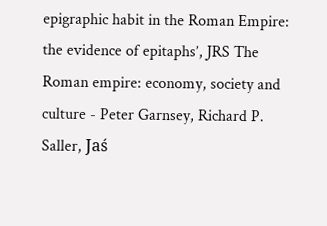epigraphic habit in the Roman Empire: the evidence of epitaphs’, JRS The Roman empire: economy, society and culture - Peter Garnsey, Richard P. Saller, Jaś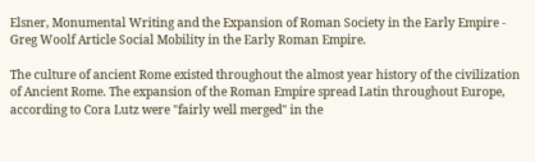Elsner, Monumental Writing and the Expansion of Roman Society in the Early Empire - Greg Woolf Article Social Mobility in the Early Roman Empire.

The culture of ancient Rome existed throughout the almost year history of the civilization of Ancient Rome. The expansion of the Roman Empire spread Latin throughout Europe, according to Cora Lutz were "fairly well merged" in the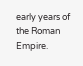early years of the Roman Empire.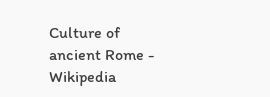Culture of ancient Rome - Wikipedia